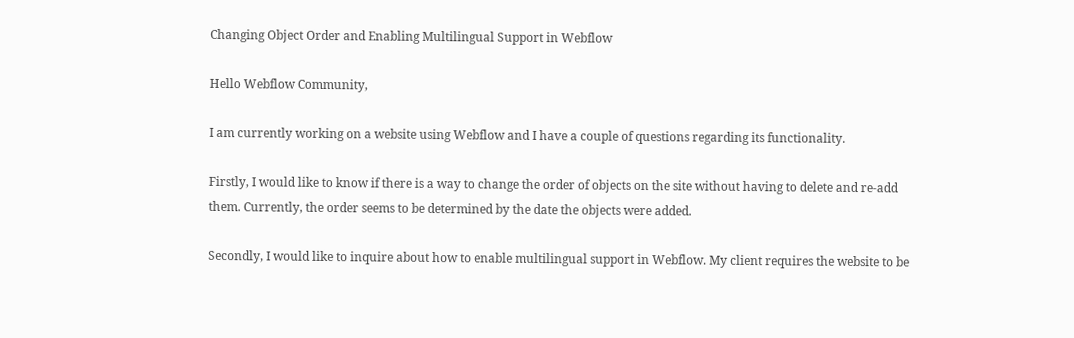Changing Object Order and Enabling Multilingual Support in Webflow

Hello Webflow Community,

I am currently working on a website using Webflow and I have a couple of questions regarding its functionality.

Firstly, I would like to know if there is a way to change the order of objects on the site without having to delete and re-add them. Currently, the order seems to be determined by the date the objects were added.

Secondly, I would like to inquire about how to enable multilingual support in Webflow. My client requires the website to be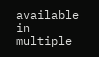available in multiple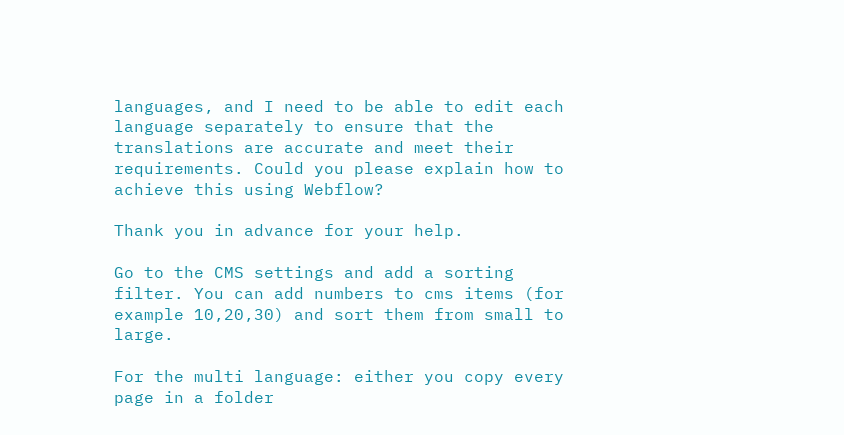languages, and I need to be able to edit each language separately to ensure that the translations are accurate and meet their requirements. Could you please explain how to achieve this using Webflow?

Thank you in advance for your help.

Go to the CMS settings and add a sorting filter. You can add numbers to cms items (for example 10,20,30) and sort them from small to large.

For the multi language: either you copy every page in a folder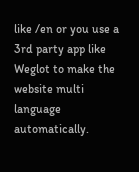like /en or you use a 3rd party app like Weglot to make the website multi language automatically.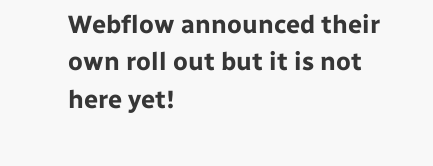Webflow announced their own roll out but it is not here yet!